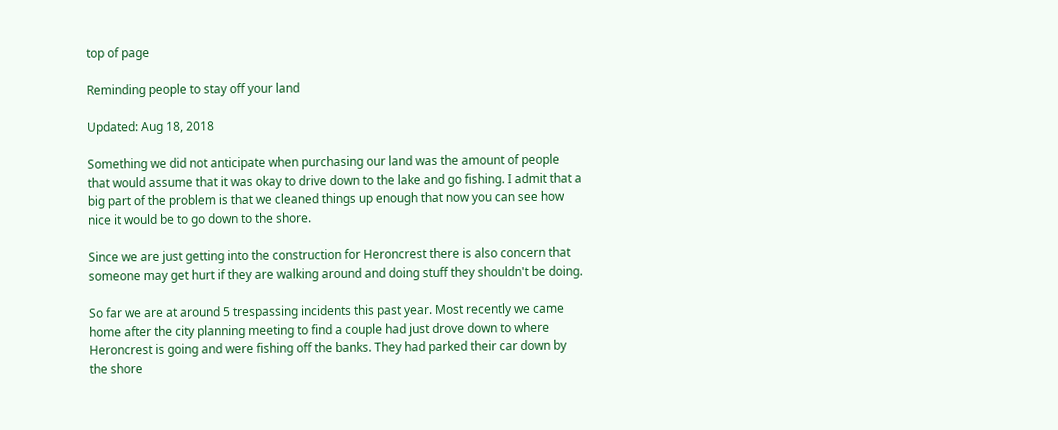top of page

Reminding people to stay off your land

Updated: Aug 18, 2018

Something we did not anticipate when purchasing our land was the amount of people that would assume that it was okay to drive down to the lake and go fishing. I admit that a big part of the problem is that we cleaned things up enough that now you can see how nice it would be to go down to the shore.

Since we are just getting into the construction for Heroncrest there is also concern that someone may get hurt if they are walking around and doing stuff they shouldn't be doing.

So far we are at around 5 trespassing incidents this past year. Most recently we came home after the city planning meeting to find a couple had just drove down to where Heroncrest is going and were fishing off the banks. They had parked their car down by the shore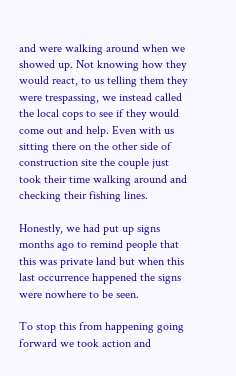and were walking around when we showed up. Not knowing how they would react, to us telling them they were trespassing, we instead called the local cops to see if they would come out and help. Even with us sitting there on the other side of construction site the couple just took their time walking around and checking their fishing lines.

Honestly, we had put up signs months ago to remind people that this was private land but when this last occurrence happened the signs were nowhere to be seen.

To stop this from happening going forward we took action and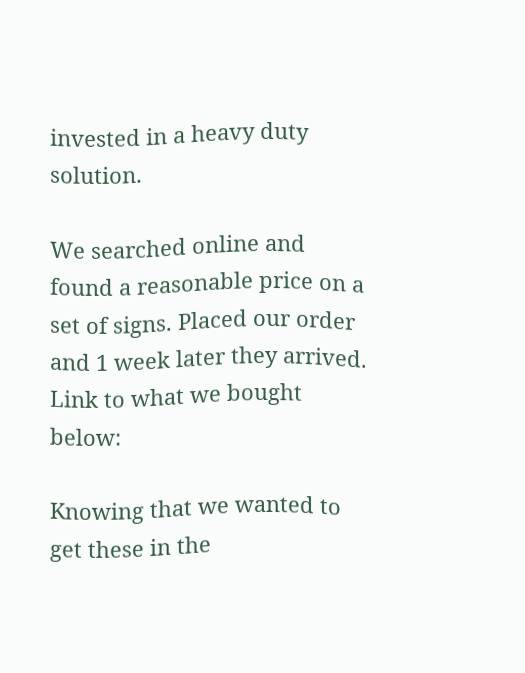invested in a heavy duty solution.

We searched online and found a reasonable price on a set of signs. Placed our order and 1 week later they arrived. Link to what we bought below:

Knowing that we wanted to get these in the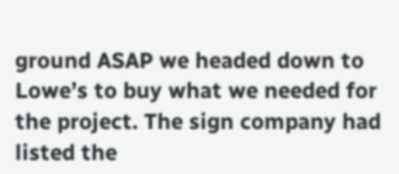ground ASAP we headed down to Lowe’s to buy what we needed for the project. The sign company had listed the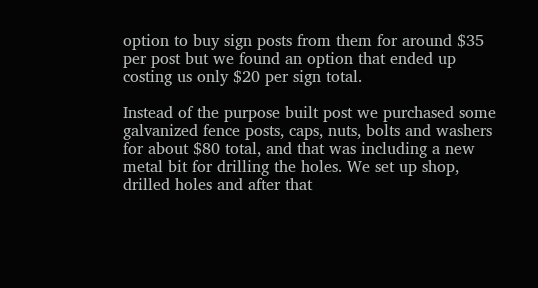option to buy sign posts from them for around $35 per post but we found an option that ended up costing us only $20 per sign total.

Instead of the purpose built post we purchased some galvanized fence posts, caps, nuts, bolts and washers for about $80 total, and that was including a new metal bit for drilling the holes. We set up shop, drilled holes and after that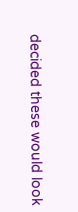decided these would look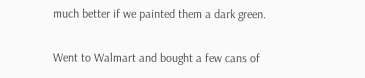much better if we painted them a dark green.

Went to Walmart and bought a few cans of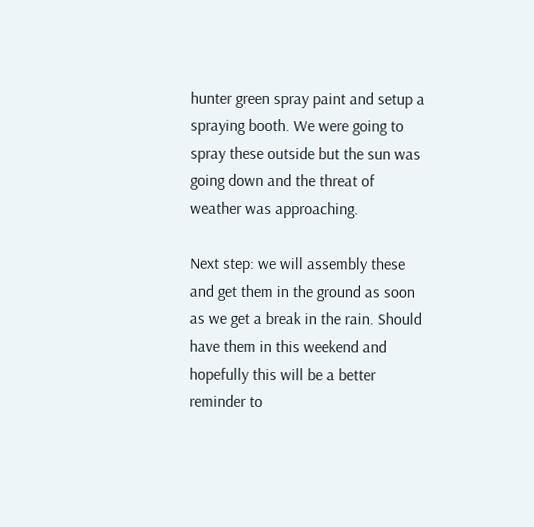hunter green spray paint and setup a spraying booth. We were going to spray these outside but the sun was going down and the threat of weather was approaching.

Next step: we will assembly these and get them in the ground as soon as we get a break in the rain. Should have them in this weekend and hopefully this will be a better reminder to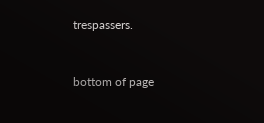trespassers.



bottom of page